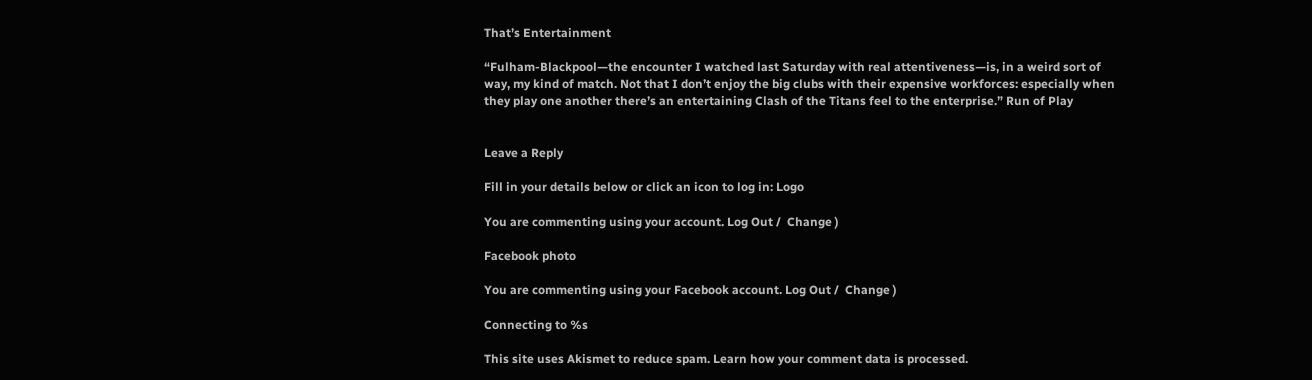That’s Entertainment

“Fulham-Blackpool—the encounter I watched last Saturday with real attentiveness—is, in a weird sort of way, my kind of match. Not that I don’t enjoy the big clubs with their expensive workforces: especially when they play one another there’s an entertaining Clash of the Titans feel to the enterprise.” Run of Play


Leave a Reply

Fill in your details below or click an icon to log in: Logo

You are commenting using your account. Log Out /  Change )

Facebook photo

You are commenting using your Facebook account. Log Out /  Change )

Connecting to %s

This site uses Akismet to reduce spam. Learn how your comment data is processed.